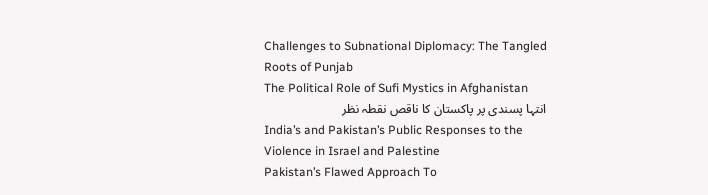Challenges to Subnational Diplomacy: The Tangled Roots of Punjab
The Political Role of Sufi Mystics in Afghanistan
انتہا پسندی پر پاکستان کا ناقص نقطہ نظر
India’s and Pakistan’s Public Responses to the Violence in Israel and Palestine
Pakistan’s Flawed Approach To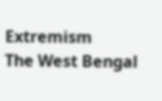Extremism
The West Bengal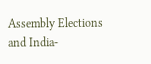Assembly Elections and India-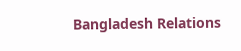Bangladesh Relations